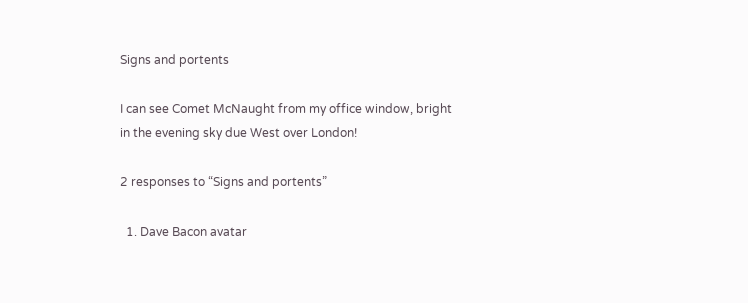Signs and portents

I can see Comet McNaught from my office window, bright in the evening sky due West over London!

2 responses to “Signs and portents”

  1. Dave Bacon avatar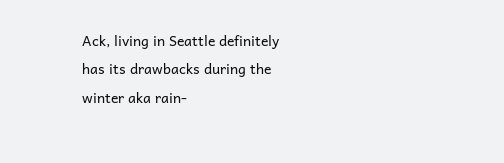Ack, living in Seattle definitely has its drawbacks during the winter aka rain-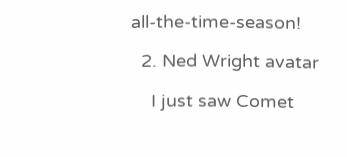all-the-time-season!

  2. Ned Wright avatar

    I just saw Comet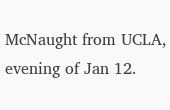McNaught from UCLA, evening of Jan 12.